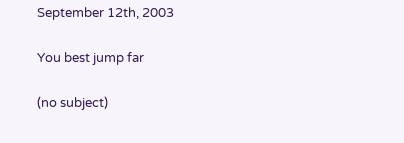September 12th, 2003

You best jump far

(no subject)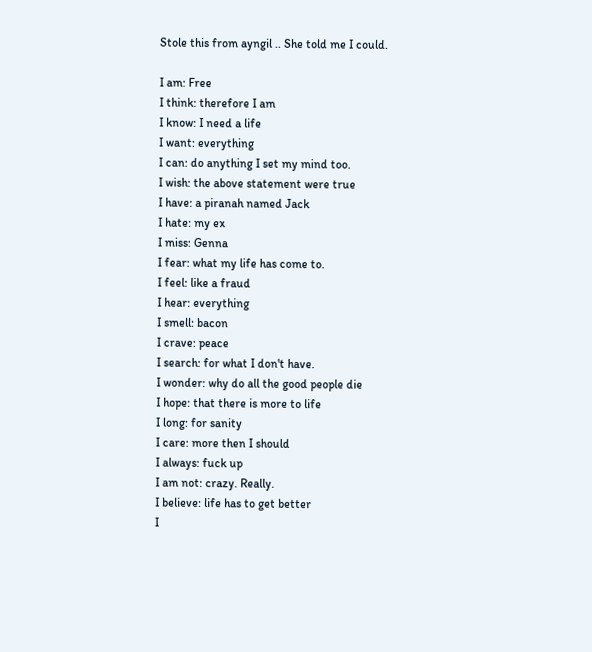Stole this from ayngil .. She told me I could.

I am: Free
I think: therefore I am
I know: I need a life
I want: everything
I can: do anything I set my mind too.
I wish: the above statement were true
I have: a piranah named Jack
I hate: my ex
I miss: Genna
I fear: what my life has come to.
I feel: like a fraud
I hear: everything
I smell: bacon
I crave: peace
I search: for what I don't have.
I wonder: why do all the good people die
I hope: that there is more to life
I long: for sanity
I care: more then I should
I always: fuck up
I am not: crazy. Really.
I believe: life has to get better
I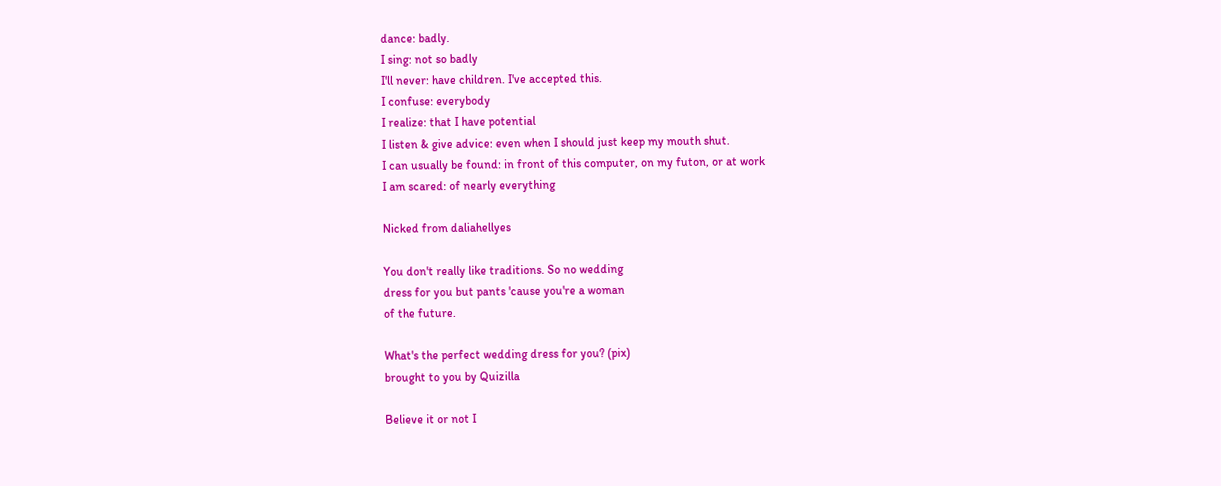dance: badly.
I sing: not so badly
I'll never: have children. I've accepted this.
I confuse: everybody
I realize: that I have potential
I listen & give advice: even when I should just keep my mouth shut.
I can usually be found: in front of this computer, on my futon, or at work
I am scared: of nearly everything

Nicked from daliahellyes

You don't really like traditions. So no wedding
dress for you but pants 'cause you're a woman
of the future.

What's the perfect wedding dress for you? (pix)
brought to you by Quizilla

Believe it or not I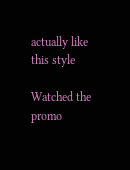actually like this style

Watched the promo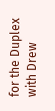for the Duplex with Drew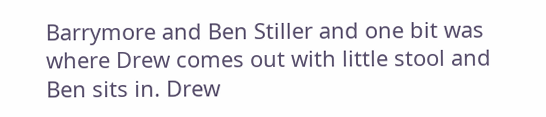Barrymore and Ben Stiller and one bit was where Drew comes out with little stool and Ben sits in. Drew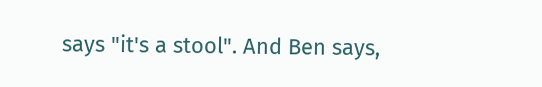says "it's a stool". And Ben says,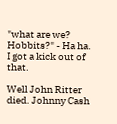"what are we? Hobbits?" - Ha ha. I got a kick out of that.

Well John Ritter died. Johnny Cash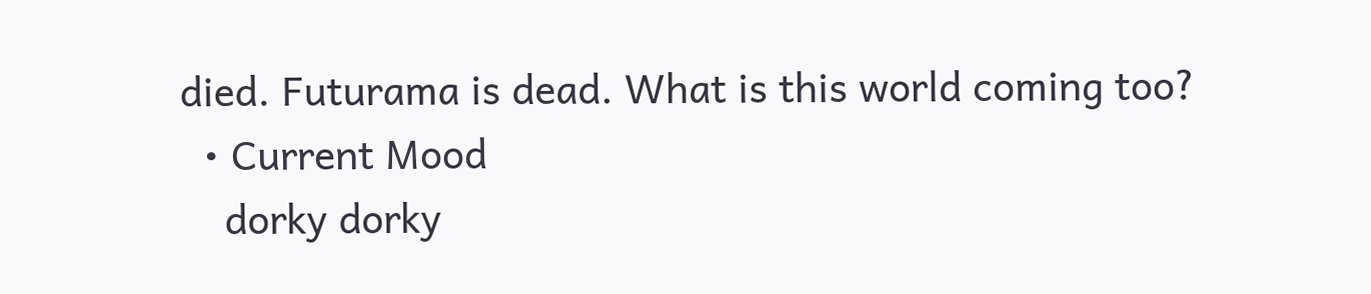died. Futurama is dead. What is this world coming too?
  • Current Mood
    dorky dorky